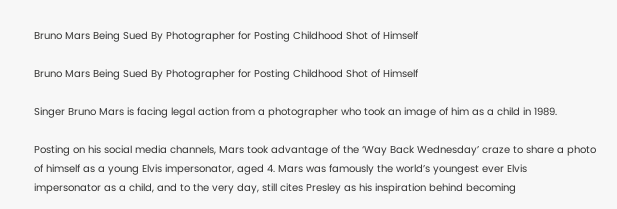Bruno Mars Being Sued By Photographer for Posting Childhood Shot of Himself

Bruno Mars Being Sued By Photographer for Posting Childhood Shot of Himself

Singer Bruno Mars is facing legal action from a photographer who took an image of him as a child in 1989.

Posting on his social media channels, Mars took advantage of the ‘Way Back Wednesday’ craze to share a photo of himself as a young Elvis impersonator, aged 4. Mars was famously the world’s youngest ever Elvis impersonator as a child, and to the very day, still cites Presley as his inspiration behind becoming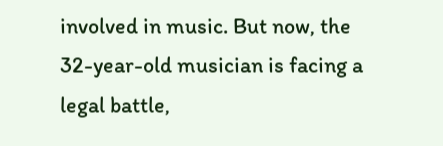involved in music. But now, the 32-year-old musician is facing a legal battle,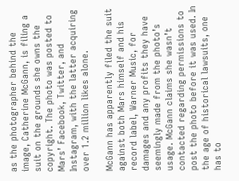as the photographer behind the image, Catherine McGann, is filing a suit on the grounds she owns the copyright. The photo was posted to Mars’ Facebook, Twitter, and Instagram, with the latter acquiring over 1.2 million likes alone.

McGann has apparently filed the suit against both Mars himself and his record label, Warner Music, for damages and any profits they have seemingly made from the photo’s usage. McGann claims she wasn’t contacted regarding permissions to post the photo before it was used. In the age of historical lawsuits, one has to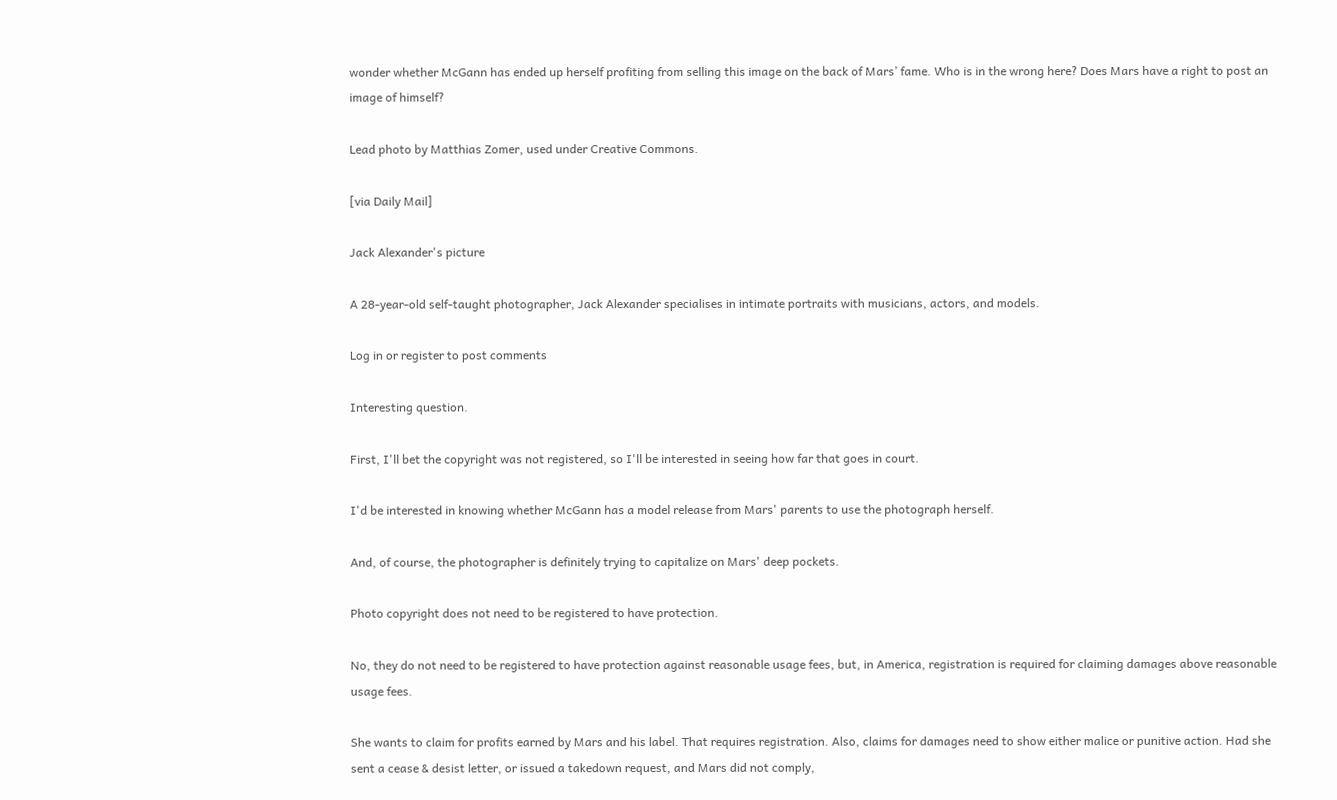wonder whether McGann has ended up herself profiting from selling this image on the back of Mars’ fame. Who is in the wrong here? Does Mars have a right to post an image of himself?

Lead photo by Matthias Zomer, used under Creative Commons.

[via Daily Mail]

Jack Alexander's picture

A 28-year-old self-taught photographer, Jack Alexander specialises in intimate portraits with musicians, actors, and models.

Log in or register to post comments

Interesting question.

First, I'll bet the copyright was not registered, so I'll be interested in seeing how far that goes in court.

I'd be interested in knowing whether McGann has a model release from Mars' parents to use the photograph herself.

And, of course, the photographer is definitely trying to capitalize on Mars' deep pockets.

Photo copyright does not need to be registered to have protection.

No, they do not need to be registered to have protection against reasonable usage fees, but, in America, registration is required for claiming damages above reasonable usage fees.

She wants to claim for profits earned by Mars and his label. That requires registration. Also, claims for damages need to show either malice or punitive action. Had she sent a cease & desist letter, or issued a takedown request, and Mars did not comply,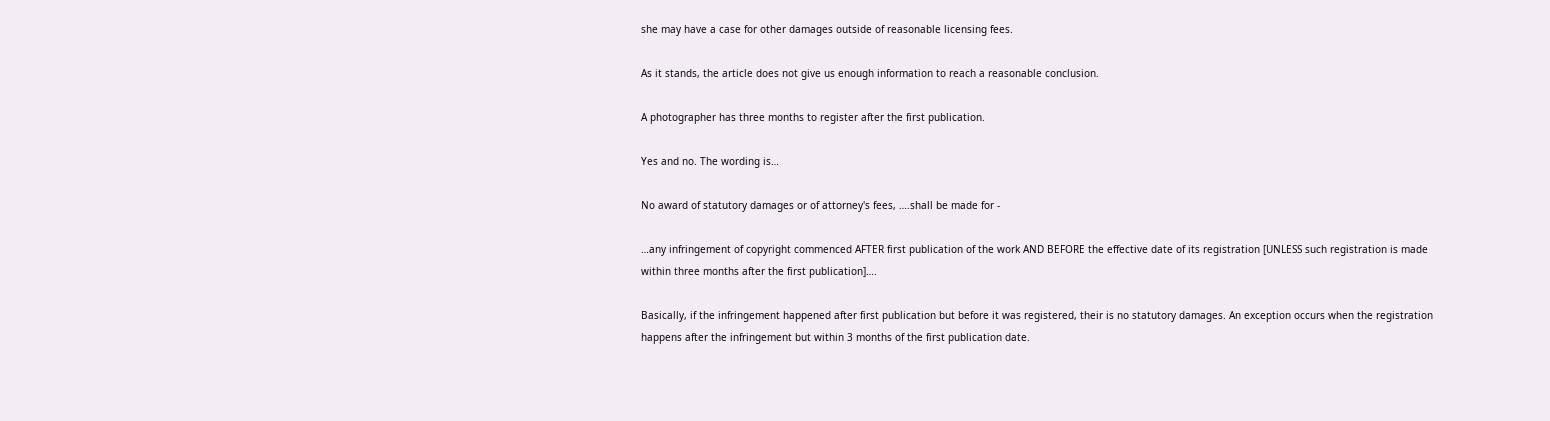she may have a case for other damages outside of reasonable licensing fees.

As it stands, the article does not give us enough information to reach a reasonable conclusion.

A photographer has three months to register after the first publication.

Yes and no. The wording is…

No award of statutory damages or of attorney's fees, ….shall be made for -

…any infringement of copyright commenced AFTER first publication of the work AND BEFORE the effective date of its registration [UNLESS such registration is made within three months after the first publication]….

Basically, if the infringement happened after first publication but before it was registered, their is no statutory damages. An exception occurs when the registration happens after the infringement but within 3 months of the first publication date.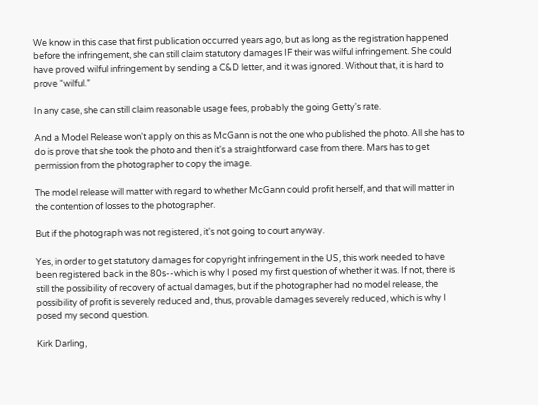We know in this case that first publication occurred years ago, but as long as the registration happened before the infringement, she can still claim statutory damages IF their was wilful infringement. She could have proved wilful infringement by sending a C&D letter, and it was ignored. Without that, it is hard to prove “wilful.”

In any case, she can still claim reasonable usage fees, probably the going Getty's rate.

And a Model Release won't apply on this as McGann is not the one who published the photo. All she has to do is prove that she took the photo and then it's a straightforward case from there. Mars has to get permission from the photographer to copy the image.

The model release will matter with regard to whether McGann could profit herself, and that will matter in the contention of losses to the photographer.

But if the photograph was not registered, it's not going to court anyway.

Yes, in order to get statutory damages for copyright infringement in the US, this work needed to have been registered back in the 80s--which is why I posed my first question of whether it was. If not, there is still the possibility of recovery of actual damages, but if the photographer had no model release, the possibility of profit is severely reduced and, thus, provable damages severely reduced, which is why I posed my second question.

Kirk Darling,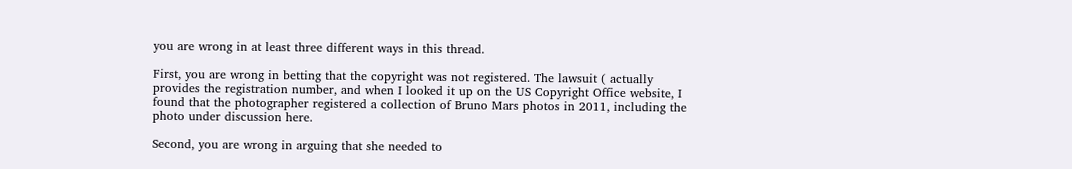you are wrong in at least three different ways in this thread.

First, you are wrong in betting that the copyright was not registered. The lawsuit ( actually provides the registration number, and when I looked it up on the US Copyright Office website, I found that the photographer registered a collection of Bruno Mars photos in 2011, including the photo under discussion here.

Second, you are wrong in arguing that she needed to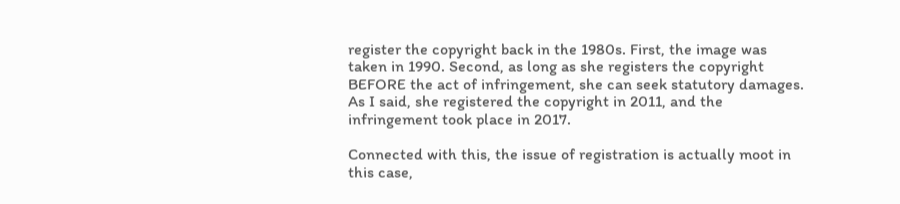register the copyright back in the 1980s. First, the image was taken in 1990. Second, as long as she registers the copyright BEFORE the act of infringement, she can seek statutory damages. As I said, she registered the copyright in 2011, and the infringement took place in 2017.

Connected with this, the issue of registration is actually moot in this case,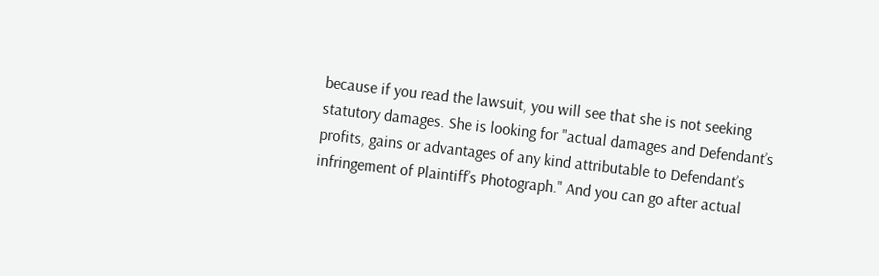because if you read the lawsuit, you will see that she is not seeking statutory damages. She is looking for "actual damages and Defendant’s profits, gains or advantages of any kind attributable to Defendant’s infringement of Plaintiff’s Photograph." And you can go after actual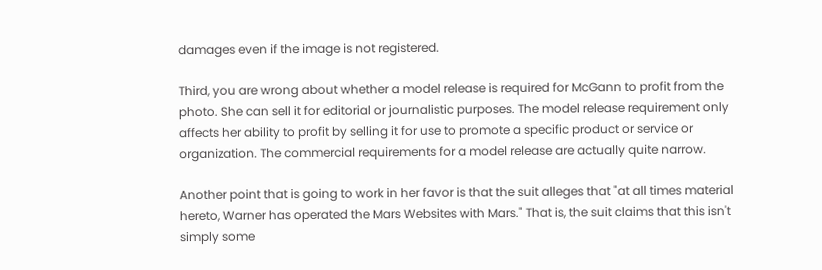damages even if the image is not registered.

Third, you are wrong about whether a model release is required for McGann to profit from the photo. She can sell it for editorial or journalistic purposes. The model release requirement only affects her ability to profit by selling it for use to promote a specific product or service or organization. The commercial requirements for a model release are actually quite narrow.

Another point that is going to work in her favor is that the suit alleges that "at all times material hereto, Warner has operated the Mars Websites with Mars." That is, the suit claims that this isn't simply some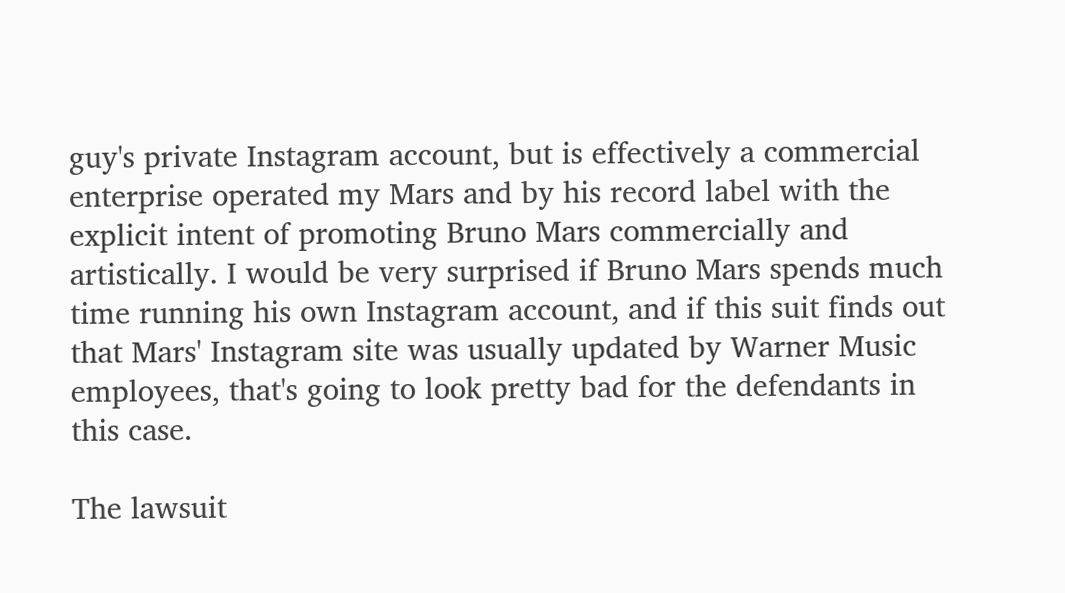guy's private Instagram account, but is effectively a commercial enterprise operated my Mars and by his record label with the explicit intent of promoting Bruno Mars commercially and artistically. I would be very surprised if Bruno Mars spends much time running his own Instagram account, and if this suit finds out that Mars' Instagram site was usually updated by Warner Music employees, that's going to look pretty bad for the defendants in this case.

The lawsuit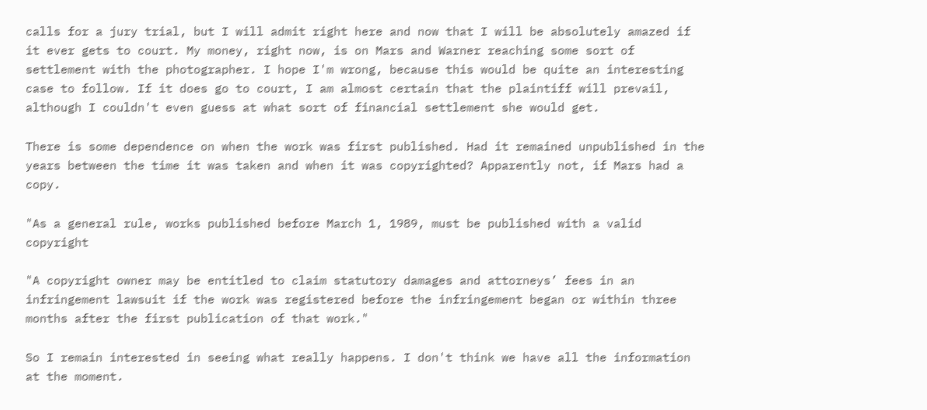calls for a jury trial, but I will admit right here and now that I will be absolutely amazed if it ever gets to court. My money, right now, is on Mars and Warner reaching some sort of settlement with the photographer. I hope I'm wrong, because this would be quite an interesting case to follow. If it does go to court, I am almost certain that the plaintiff will prevail, although I couldn't even guess at what sort of financial settlement she would get.

There is some dependence on when the work was first published. Had it remained unpublished in the years between the time it was taken and when it was copyrighted? Apparently not, if Mars had a copy.

"As a general rule, works published before March 1, 1989, must be published with a valid copyright

"A copyright owner may be entitled to claim statutory damages and attorneys’ fees in an
infringement lawsuit if the work was registered before the infringement began or within three
months after the first publication of that work."

So I remain interested in seeing what really happens. I don't think we have all the information at the moment.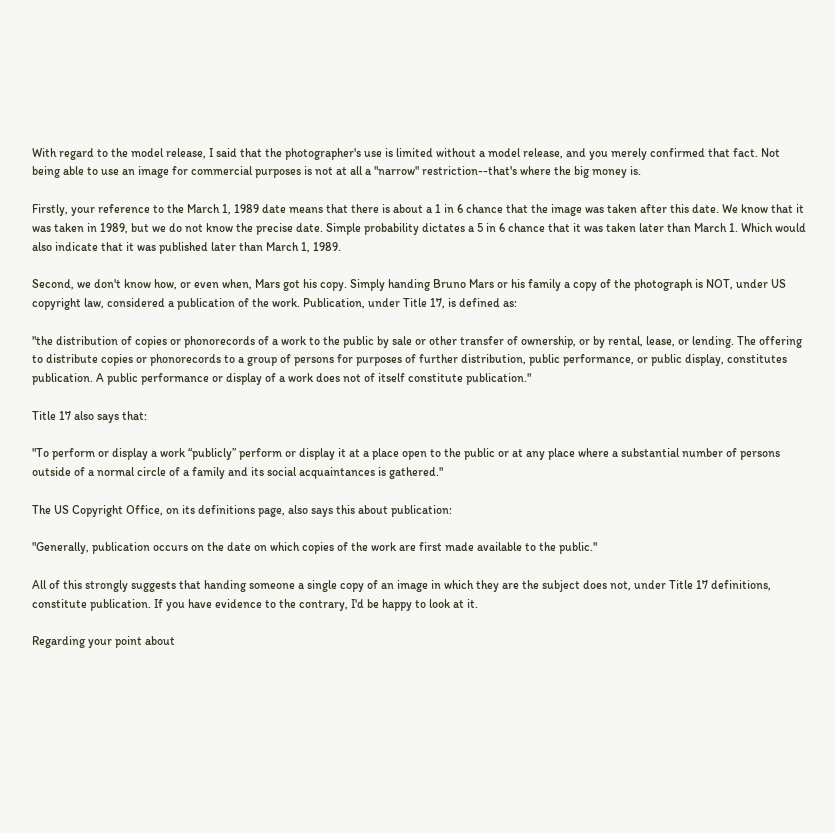With regard to the model release, I said that the photographer's use is limited without a model release, and you merely confirmed that fact. Not being able to use an image for commercial purposes is not at all a "narrow" restriction--that's where the big money is.

Firstly, your reference to the March 1, 1989 date means that there is about a 1 in 6 chance that the image was taken after this date. We know that it was taken in 1989, but we do not know the precise date. Simple probability dictates a 5 in 6 chance that it was taken later than March 1. Which would also indicate that it was published later than March 1, 1989.

Second, we don't know how, or even when, Mars got his copy. Simply handing Bruno Mars or his family a copy of the photograph is NOT, under US copyright law, considered a publication of the work. Publication, under Title 17, is defined as:

"the distribution of copies or phonorecords of a work to the public by sale or other transfer of ownership, or by rental, lease, or lending. The offering to distribute copies or phonorecords to a group of persons for purposes of further distribution, public performance, or public display, constitutes publication. A public performance or display of a work does not of itself constitute publication."

Title 17 also says that:

"To perform or display a work “publicly” perform or display it at a place open to the public or at any place where a substantial number of persons outside of a normal circle of a family and its social acquaintances is gathered."

The US Copyright Office, on its definitions page, also says this about publication:

"Generally, publication occurs on the date on which copies of the work are first made available to the public."

All of this strongly suggests that handing someone a single copy of an image in which they are the subject does not, under Title 17 definitions, constitute publication. If you have evidence to the contrary, I'd be happy to look at it.

Regarding your point about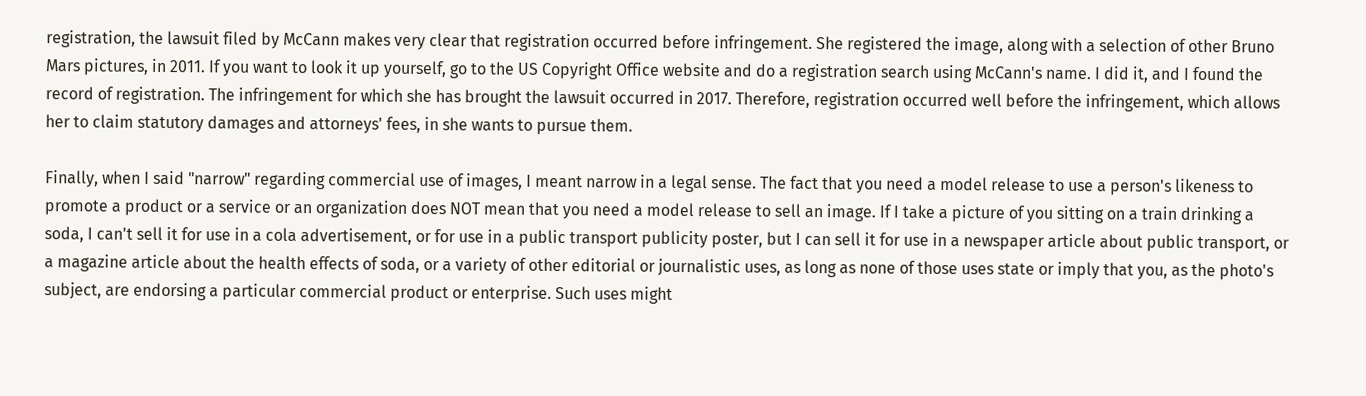registration, the lawsuit filed by McCann makes very clear that registration occurred before infringement. She registered the image, along with a selection of other Bruno Mars pictures, in 2011. If you want to look it up yourself, go to the US Copyright Office website and do a registration search using McCann's name. I did it, and I found the record of registration. The infringement for which she has brought the lawsuit occurred in 2017. Therefore, registration occurred well before the infringement, which allows her to claim statutory damages and attorneys' fees, in she wants to pursue them.

Finally, when I said "narrow" regarding commercial use of images, I meant narrow in a legal sense. The fact that you need a model release to use a person's likeness to promote a product or a service or an organization does NOT mean that you need a model release to sell an image. If I take a picture of you sitting on a train drinking a soda, I can't sell it for use in a cola advertisement, or for use in a public transport publicity poster, but I can sell it for use in a newspaper article about public transport, or a magazine article about the health effects of soda, or a variety of other editorial or journalistic uses, as long as none of those uses state or imply that you, as the photo's subject, are endorsing a particular commercial product or enterprise. Such uses might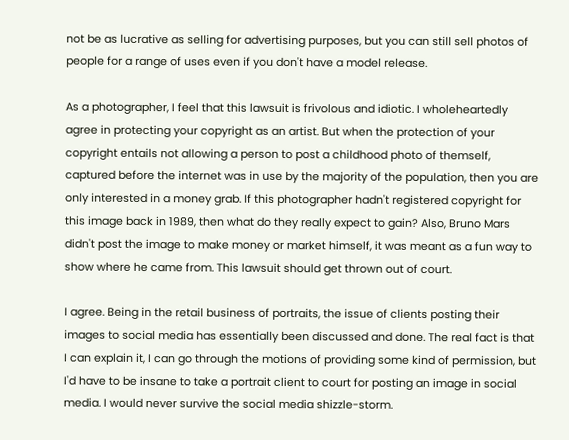not be as lucrative as selling for advertising purposes, but you can still sell photos of people for a range of uses even if you don't have a model release.

As a photographer, I feel that this lawsuit is frivolous and idiotic. I wholeheartedly agree in protecting your copyright as an artist. But when the protection of your copyright entails not allowing a person to post a childhood photo of themself, captured before the internet was in use by the majority of the population, then you are only interested in a money grab. If this photographer hadn't registered copyright for this image back in 1989, then what do they really expect to gain? Also, Bruno Mars didn't post the image to make money or market himself, it was meant as a fun way to show where he came from. This lawsuit should get thrown out of court.

I agree. Being in the retail business of portraits, the issue of clients posting their images to social media has essentially been discussed and done. The real fact is that I can explain it, I can go through the motions of providing some kind of permission, but I'd have to be insane to take a portrait client to court for posting an image in social media. I would never survive the social media shizzle-storm.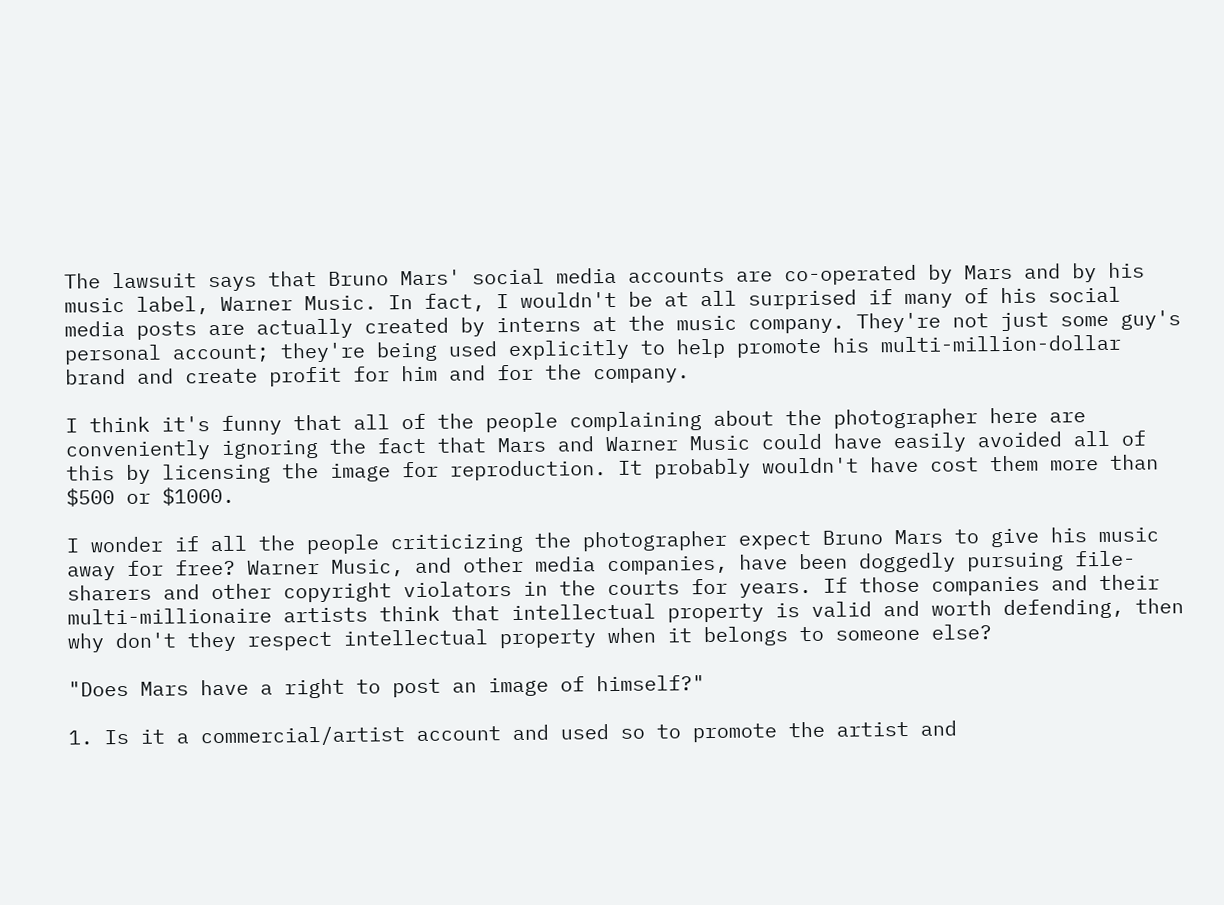The lawsuit says that Bruno Mars' social media accounts are co-operated by Mars and by his music label, Warner Music. In fact, I wouldn't be at all surprised if many of his social media posts are actually created by interns at the music company. They're not just some guy's personal account; they're being used explicitly to help promote his multi-million-dollar brand and create profit for him and for the company.

I think it's funny that all of the people complaining about the photographer here are conveniently ignoring the fact that Mars and Warner Music could have easily avoided all of this by licensing the image for reproduction. It probably wouldn't have cost them more than $500 or $1000.

I wonder if all the people criticizing the photographer expect Bruno Mars to give his music away for free? Warner Music, and other media companies, have been doggedly pursuing file-sharers and other copyright violators in the courts for years. If those companies and their multi-millionaire artists think that intellectual property is valid and worth defending, then why don't they respect intellectual property when it belongs to someone else?

"Does Mars have a right to post an image of himself?"

1. Is it a commercial/artist account and used so to promote the artist and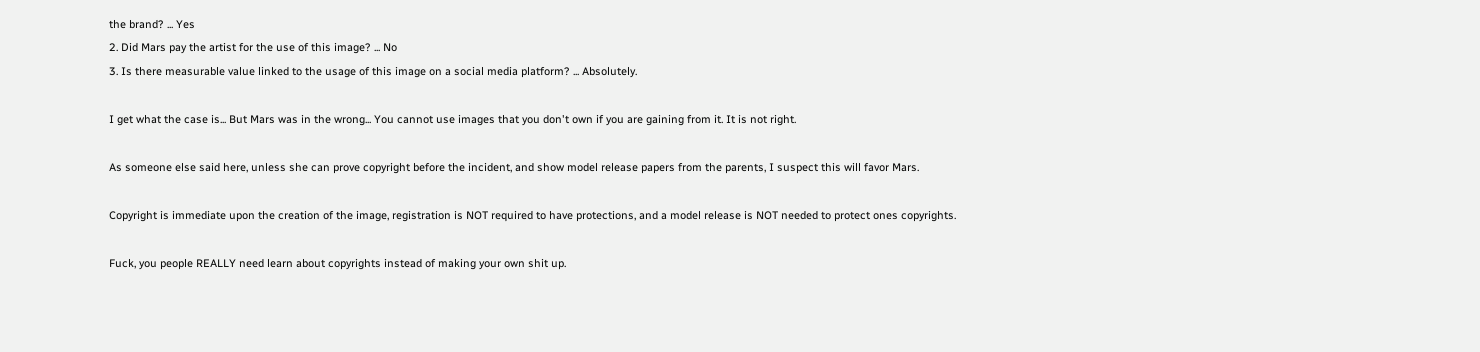the brand? ... Yes
2. Did Mars pay the artist for the use of this image? ... No
3. Is there measurable value linked to the usage of this image on a social media platform? ... Absolutely.

I get what the case is... But Mars was in the wrong... You cannot use images that you don't own if you are gaining from it. It is not right.

As someone else said here, unless she can prove copyright before the incident, and show model release papers from the parents, I suspect this will favor Mars.

Copyright is immediate upon the creation of the image, registration is NOT required to have protections, and a model release is NOT needed to protect ones copyrights.

Fuck, you people REALLY need learn about copyrights instead of making your own shit up.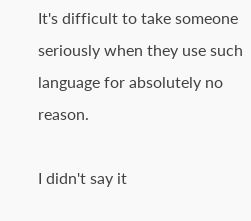It's difficult to take someone seriously when they use such language for absolutely no reason.

I didn't say it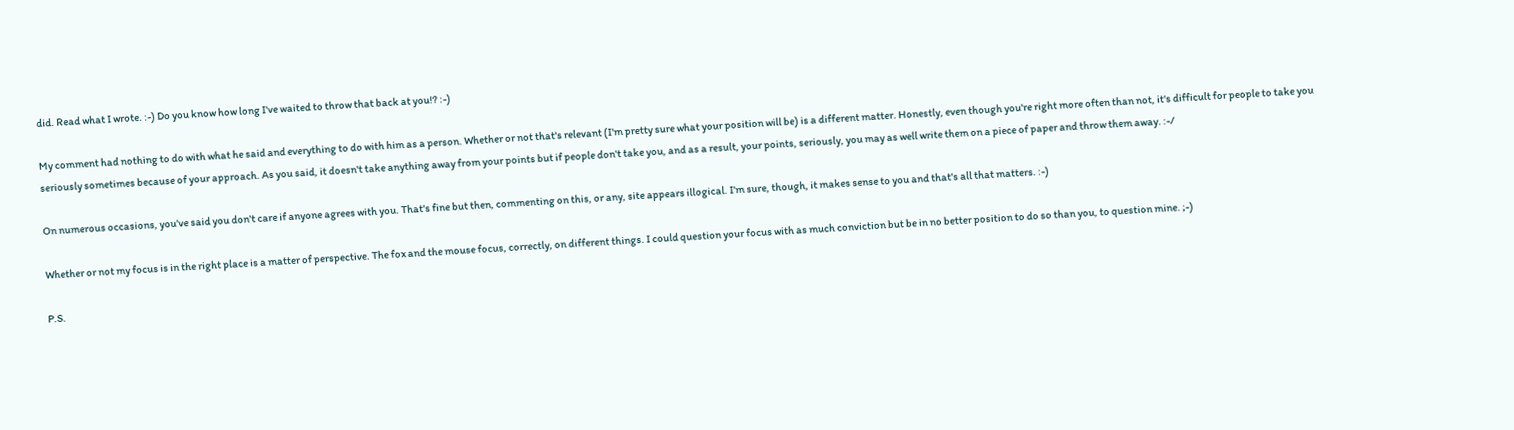did. Read what I wrote. :-) Do you know how long I've waited to throw that back at you!? :-)

My comment had nothing to do with what he said and everything to do with him as a person. Whether or not that's relevant (I'm pretty sure what your position will be) is a different matter. Honestly, even though you're right more often than not, it's difficult for people to take you seriously sometimes because of your approach. As you said, it doesn't take anything away from your points but if people don't take you, and as a result, your points, seriously, you may as well write them on a piece of paper and throw them away. :-/

On numerous occasions, you've said you don't care if anyone agrees with you. That's fine but then, commenting on this, or any, site appears illogical. I'm sure, though, it makes sense to you and that's all that matters. :-)

Whether or not my focus is in the right place is a matter of perspective. The fox and the mouse focus, correctly, on different things. I could question your focus with as much conviction but be in no better position to do so than you, to question mine. ;-)

P.S.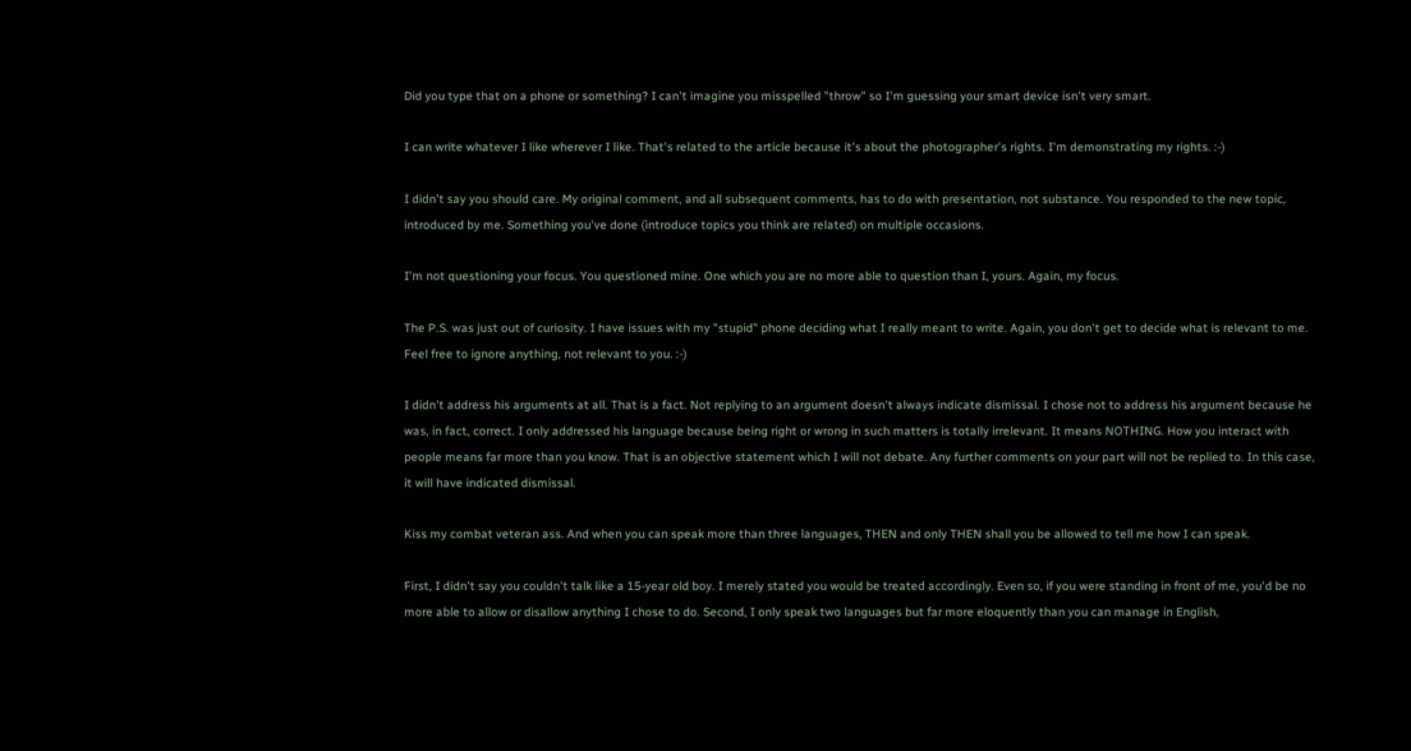Did you type that on a phone or something? I can't imagine you misspelled "throw" so I'm guessing your smart device isn't very smart.

I can write whatever I like wherever I like. That's related to the article because it's about the photographer's rights. I'm demonstrating my rights. :-)

I didn't say you should care. My original comment, and all subsequent comments, has to do with presentation, not substance. You responded to the new topic, introduced by me. Something you've done (introduce topics you think are related) on multiple occasions.

I'm not questioning your focus. You questioned mine. One which you are no more able to question than I, yours. Again, my focus.

The P.S. was just out of curiosity. I have issues with my "stupid" phone deciding what I really meant to write. Again, you don't get to decide what is relevant to me. Feel free to ignore anything, not relevant to you. :-)

I didn't address his arguments at all. That is a fact. Not replying to an argument doesn't always indicate dismissal. I chose not to address his argument because he was, in fact, correct. I only addressed his language because being right or wrong in such matters is totally irrelevant. It means NOTHING. How you interact with people means far more than you know. That is an objective statement which I will not debate. Any further comments on your part will not be replied to. In this case, it will have indicated dismissal.

Kiss my combat veteran ass. And when you can speak more than three languages, THEN and only THEN shall you be allowed to tell me how I can speak.

First, I didn't say you couldn't talk like a 15-year old boy. I merely stated you would be treated accordingly. Even so, if you were standing in front of me, you'd be no more able to allow or disallow anything I chose to do. Second, I only speak two languages but far more eloquently than you can manage in English,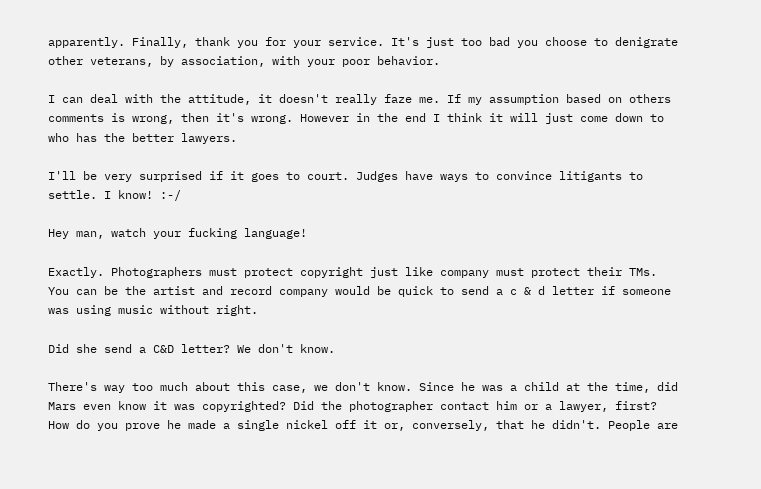apparently. Finally, thank you for your service. It's just too bad you choose to denigrate other veterans, by association, with your poor behavior.

I can deal with the attitude, it doesn't really faze me. If my assumption based on others comments is wrong, then it's wrong. However in the end I think it will just come down to who has the better lawyers.

I'll be very surprised if it goes to court. Judges have ways to convince litigants to settle. I know! :-/

Hey man, watch your fucking language!

Exactly. Photographers must protect copyright just like company must protect their TMs. You can be the artist and record company would be quick to send a c & d letter if someone was using music without right.

Did she send a C&D letter? We don't know.

There's way too much about this case, we don't know. Since he was a child at the time, did Mars even know it was copyrighted? Did the photographer contact him or a lawyer, first? How do you prove he made a single nickel off it or, conversely, that he didn't. People are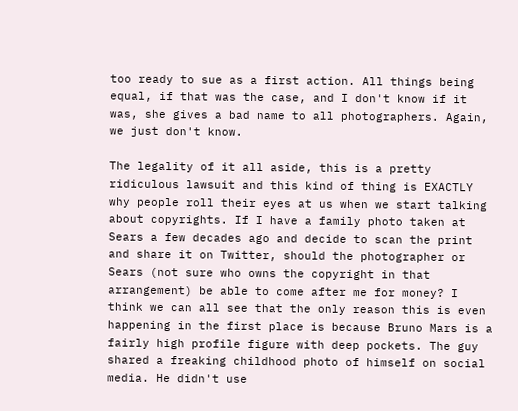too ready to sue as a first action. All things being equal, if that was the case, and I don't know if it was, she gives a bad name to all photographers. Again, we just don't know.

The legality of it all aside, this is a pretty ridiculous lawsuit and this kind of thing is EXACTLY why people roll their eyes at us when we start talking about copyrights. If I have a family photo taken at Sears a few decades ago and decide to scan the print and share it on Twitter, should the photographer or Sears (not sure who owns the copyright in that arrangement) be able to come after me for money? I think we can all see that the only reason this is even happening in the first place is because Bruno Mars is a fairly high profile figure with deep pockets. The guy shared a freaking childhood photo of himself on social media. He didn't use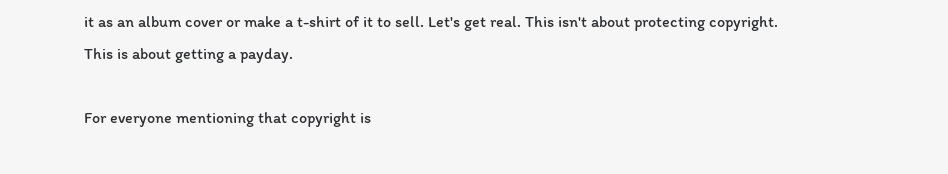it as an album cover or make a t-shirt of it to sell. Let's get real. This isn't about protecting copyright. This is about getting a payday.

For everyone mentioning that copyright is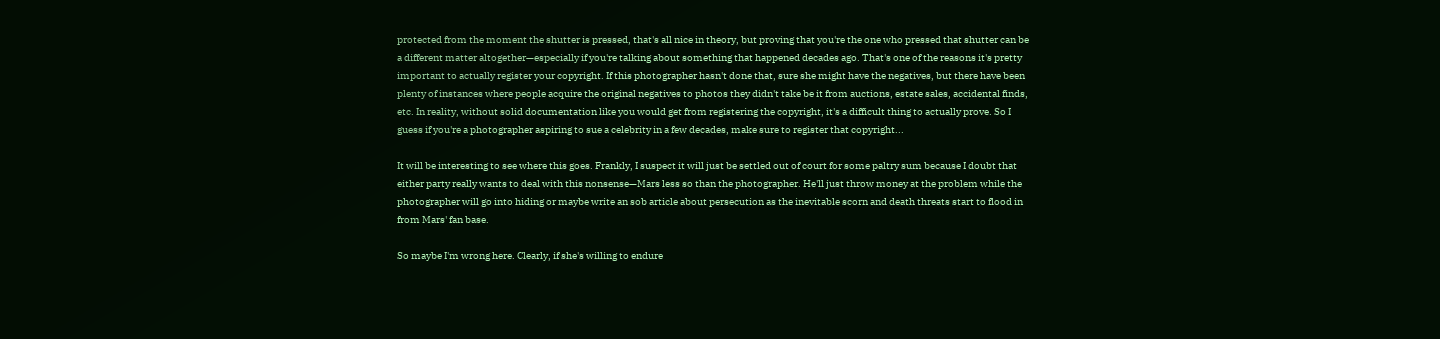protected from the moment the shutter is pressed, that's all nice in theory, but proving that you're the one who pressed that shutter can be a different matter altogether—especially if you're talking about something that happened decades ago. That's one of the reasons it's pretty important to actually register your copyright. If this photographer hasn't done that, sure she might have the negatives, but there have been plenty of instances where people acquire the original negatives to photos they didn't take be it from auctions, estate sales, accidental finds, etc. In reality, without solid documentation like you would get from registering the copyright, it's a difficult thing to actually prove. So I guess if you're a photographer aspiring to sue a celebrity in a few decades, make sure to register that copyright...

It will be interesting to see where this goes. Frankly, I suspect it will just be settled out of court for some paltry sum because I doubt that either party really wants to deal with this nonsense—Mars less so than the photographer. He'll just throw money at the problem while the photographer will go into hiding or maybe write an sob article about persecution as the inevitable scorn and death threats start to flood in from Mars' fan base.

So maybe I'm wrong here. Clearly, if she's willing to endure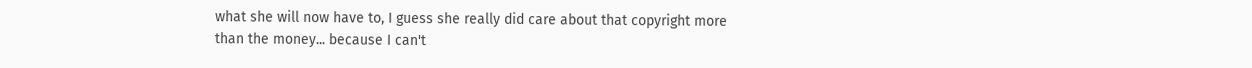what she will now have to, I guess she really did care about that copyright more than the money... because I can't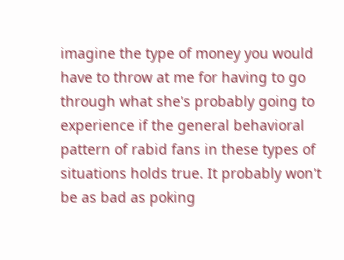imagine the type of money you would have to throw at me for having to go through what she's probably going to experience if the general behavioral pattern of rabid fans in these types of situations holds true. It probably won't be as bad as poking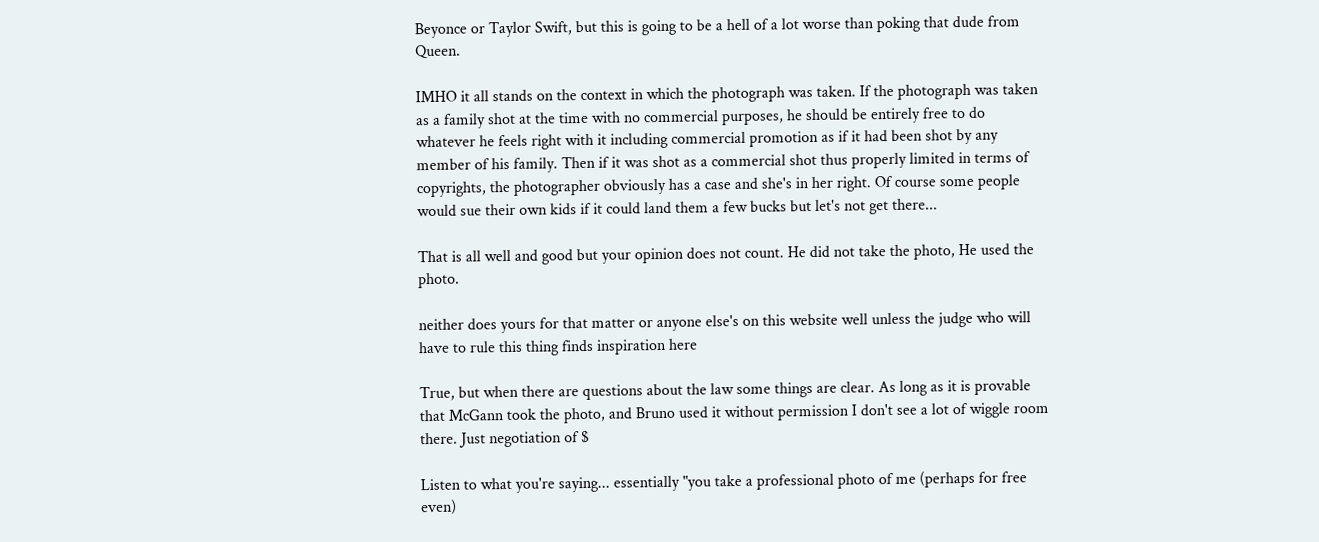Beyonce or Taylor Swift, but this is going to be a hell of a lot worse than poking that dude from Queen.

IMHO it all stands on the context in which the photograph was taken. If the photograph was taken as a family shot at the time with no commercial purposes, he should be entirely free to do whatever he feels right with it including commercial promotion as if it had been shot by any member of his family. Then if it was shot as a commercial shot thus properly limited in terms of copyrights, the photographer obviously has a case and she's in her right. Of course some people would sue their own kids if it could land them a few bucks but let's not get there...

That is all well and good but your opinion does not count. He did not take the photo, He used the photo.

neither does yours for that matter or anyone else's on this website well unless the judge who will have to rule this thing finds inspiration here

True, but when there are questions about the law some things are clear. As long as it is provable that McGann took the photo, and Bruno used it without permission I don't see a lot of wiggle room there. Just negotiation of $

Listen to what you're saying... essentially "you take a professional photo of me (perhaps for free even)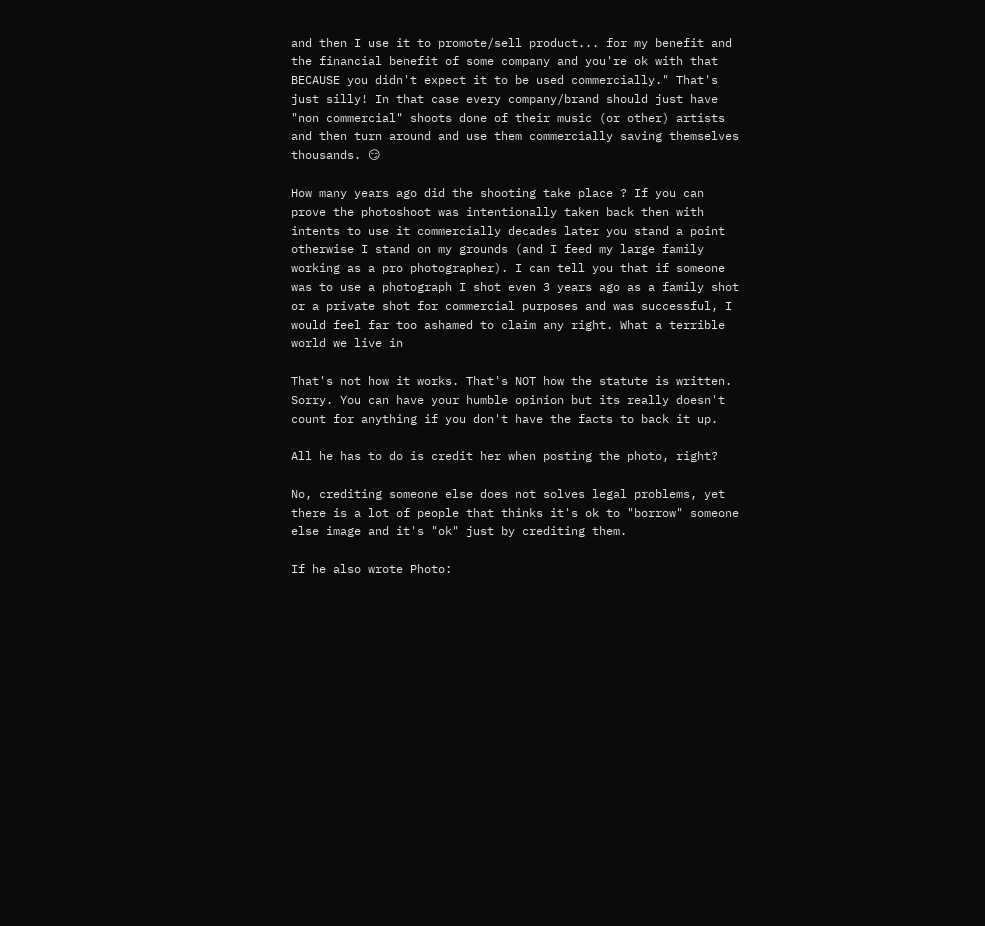and then I use it to promote/sell product... for my benefit and the financial benefit of some company and you're ok with that BECAUSE you didn't expect it to be used commercially." That's just silly! In that case every company/brand should just have "non commercial" shoots done of their music (or other) artists and then turn around and use them commercially saving themselves thousands. 😏

How many years ago did the shooting take place ? If you can prove the photoshoot was intentionally taken back then with intents to use it commercially decades later you stand a point otherwise I stand on my grounds (and I feed my large family working as a pro photographer). I can tell you that if someone was to use a photograph I shot even 3 years ago as a family shot or a private shot for commercial purposes and was successful, I would feel far too ashamed to claim any right. What a terrible world we live in

That's not how it works. That's NOT how the statute is written. Sorry. You can have your humble opinion but its really doesn't count for anything if you don't have the facts to back it up.

All he has to do is credit her when posting the photo, right?

No, crediting someone else does not solves legal problems, yet there is a lot of people that thinks it's ok to "borrow" someone else image and it's "ok" just by crediting them.

If he also wrote Photo: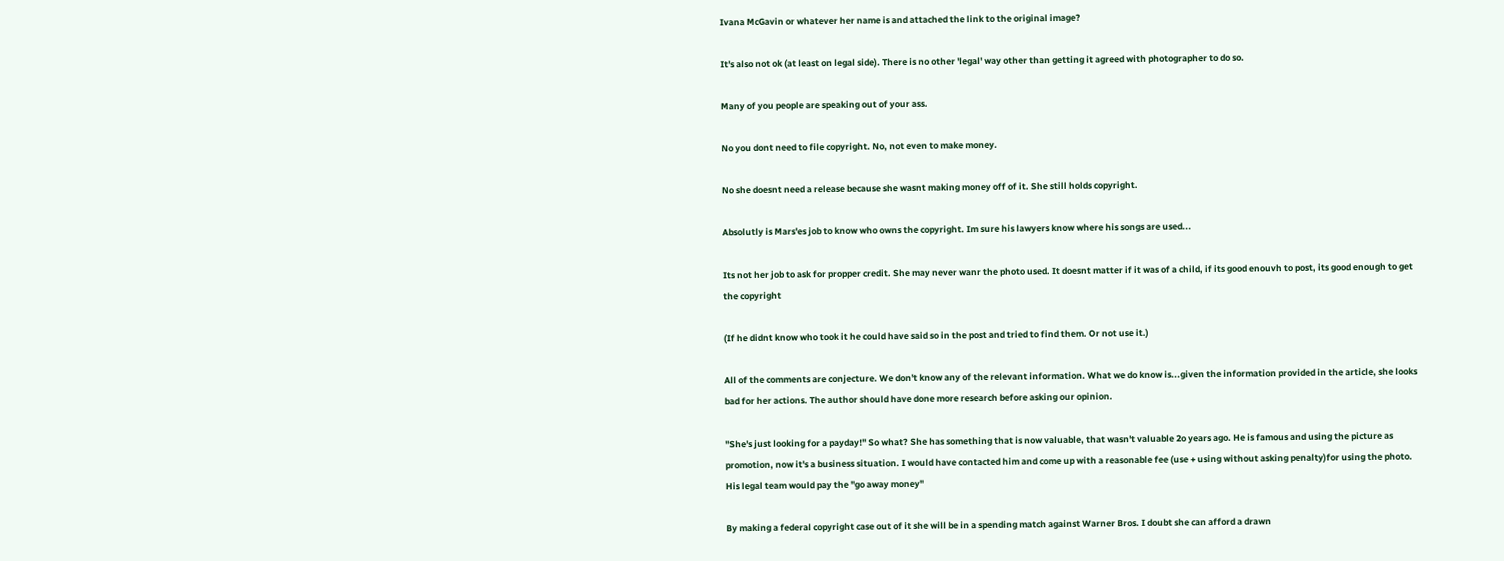Ivana McGavin or whatever her name is and attached the link to the original image?

It's also not ok (at least on legal side). There is no other 'legal' way other than getting it agreed with photographer to do so.

Many of you people are speaking out of your ass.

No you dont need to file copyright. No, not even to make money.

No she doesnt need a release because she wasnt making money off of it. She still holds copyright.

Absolutly is Mars'es job to know who owns the copyright. Im sure his lawyers know where his songs are used...

Its not her job to ask for propper credit. She may never wanr the photo used. It doesnt matter if it was of a child, if its good enouvh to post, its good enough to get the copyright

(If he didnt know who took it he could have said so in the post and tried to find them. Or not use it.)

All of the comments are conjecture. We don't know any of the relevant information. What we do know is...given the information provided in the article, she looks bad for her actions. The author should have done more research before asking our opinion.

"She's just looking for a payday!" So what? She has something that is now valuable, that wasn't valuable 2o years ago. He is famous and using the picture as promotion, now it's a business situation. I would have contacted him and come up with a reasonable fee (use + using without asking penalty)for using the photo. His legal team would pay the "go away money"

By making a federal copyright case out of it she will be in a spending match against Warner Bros. I doubt she can afford a drawn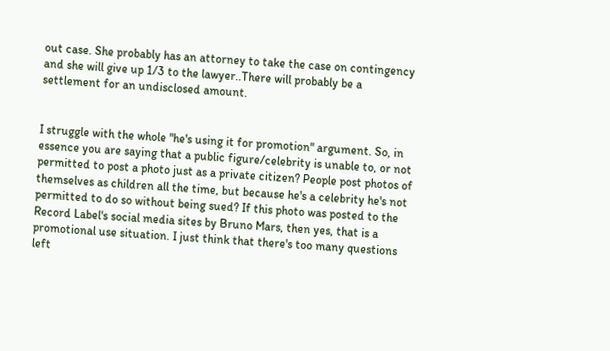out case. She probably has an attorney to take the case on contingency and she will give up 1/3 to the lawyer..There will probably be a settlement for an undisclosed amount.


I struggle with the whole "he's using it for promotion" argument. So, in essence you are saying that a public figure/celebrity is unable to, or not permitted to post a photo just as a private citizen? People post photos of themselves as children all the time, but because he's a celebrity he's not permitted to do so without being sued? If this photo was posted to the Record Label's social media sites by Bruno Mars, then yes, that is a promotional use situation. I just think that there's too many questions left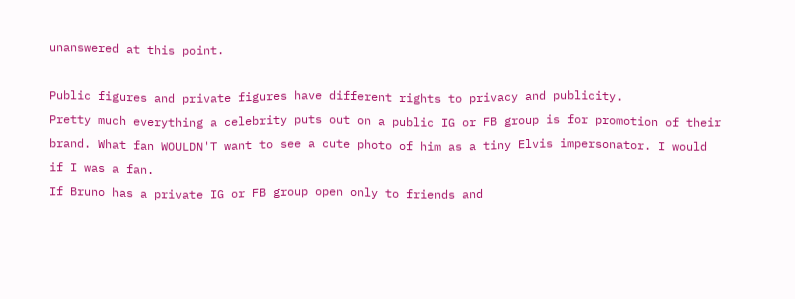unanswered at this point.

Public figures and private figures have different rights to privacy and publicity.
Pretty much everything a celebrity puts out on a public IG or FB group is for promotion of their brand. What fan WOULDN'T want to see a cute photo of him as a tiny Elvis impersonator. I would if I was a fan.
If Bruno has a private IG or FB group open only to friends and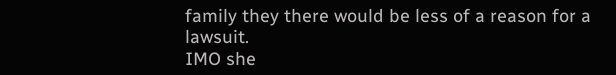family they there would be less of a reason for a lawsuit.
IMO she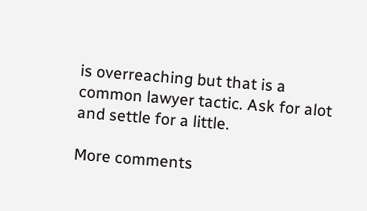is overreaching but that is a common lawyer tactic. Ask for alot and settle for a little.

More comments